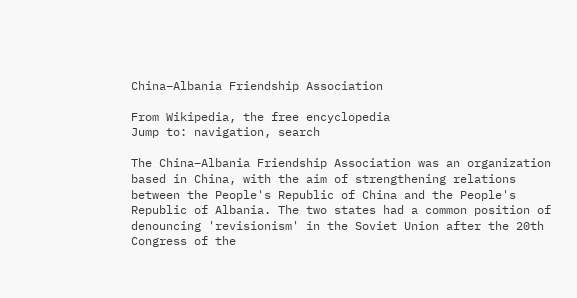China–Albania Friendship Association

From Wikipedia, the free encyclopedia
Jump to: navigation, search

The China–Albania Friendship Association was an organization based in China, with the aim of strengthening relations between the People's Republic of China and the People's Republic of Albania. The two states had a common position of denouncing 'revisionism' in the Soviet Union after the 20th Congress of the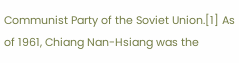Communist Party of the Soviet Union.[1] As of 1961, Chiang Nan-Hsiang was the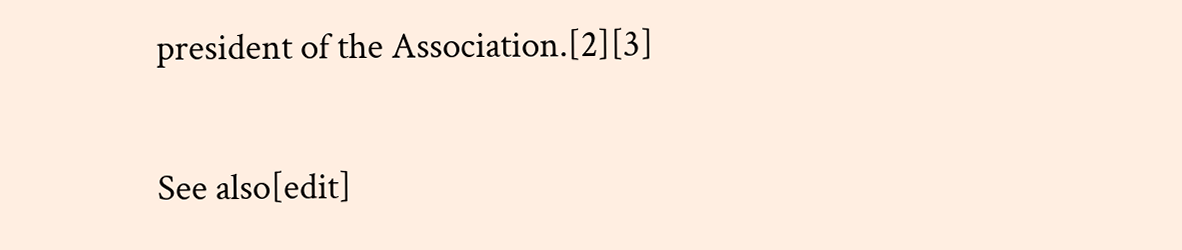president of the Association.[2][3]

See also[edit]